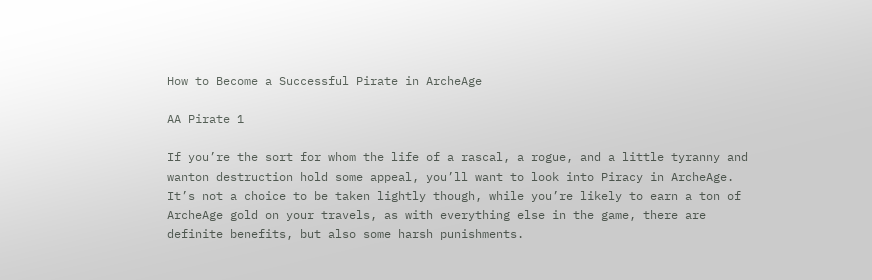How to Become a Successful Pirate in ArcheAge

AA Pirate 1

If you’re the sort for whom the life of a rascal, a rogue, and a little tyranny and wanton destruction hold some appeal, you’ll want to look into Piracy in ArcheAge. It’s not a choice to be taken lightly though, while you’re likely to earn a ton of ArcheAge gold on your travels, as with everything else in the game, there are definite benefits, but also some harsh punishments.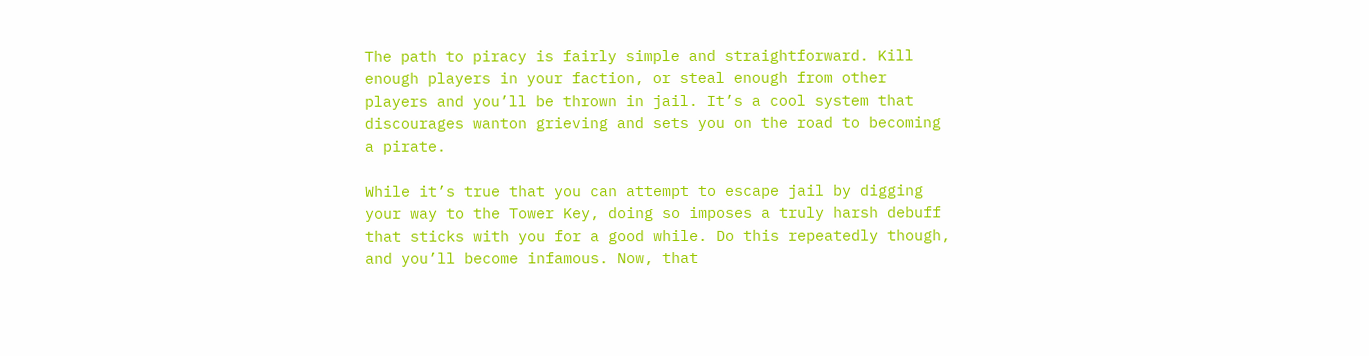The path to piracy is fairly simple and straightforward. Kill enough players in your faction, or steal enough from other players and you’ll be thrown in jail. It’s a cool system that discourages wanton grieving and sets you on the road to becoming a pirate.

While it’s true that you can attempt to escape jail by digging your way to the Tower Key, doing so imposes a truly harsh debuff that sticks with you for a good while. Do this repeatedly though, and you’ll become infamous. Now, that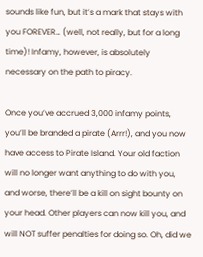sounds like fun, but it’s a mark that stays with you FOREVER… (well, not really, but for a long time)! Infamy, however, is absolutely necessary on the path to piracy.

Once you’ve accrued 3,000 infamy points, you’ll be branded a pirate (Arrr!), and you now have access to Pirate Island. Your old faction will no longer want anything to do with you, and worse, there’ll be a kill on sight bounty on your head. Other players can now kill you, and will NOT suffer penalties for doing so. Oh, did we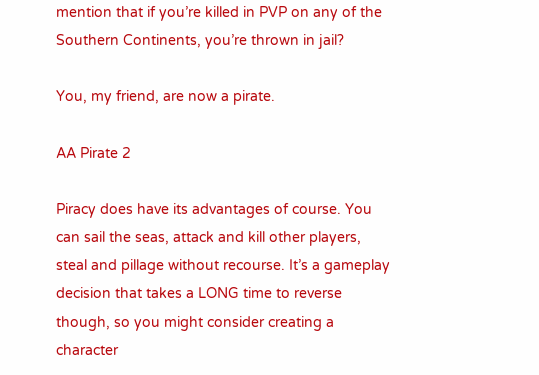mention that if you’re killed in PVP on any of the Southern Continents, you’re thrown in jail?

You, my friend, are now a pirate.

AA Pirate 2

Piracy does have its advantages of course. You can sail the seas, attack and kill other players, steal and pillage without recourse. It’s a gameplay decision that takes a LONG time to reverse though, so you might consider creating a character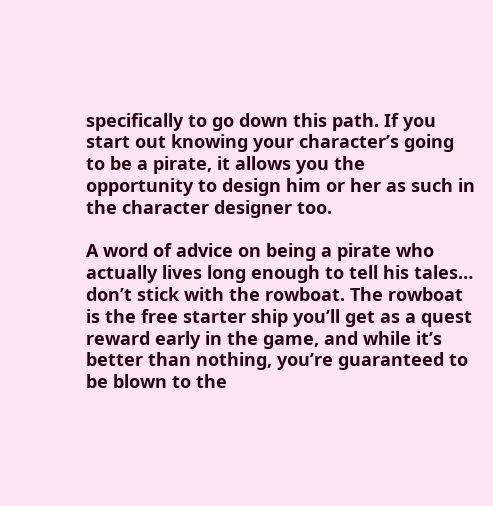specifically to go down this path. If you start out knowing your character’s going to be a pirate, it allows you the opportunity to design him or her as such in the character designer too.

A word of advice on being a pirate who actually lives long enough to tell his tales… don’t stick with the rowboat. The rowboat is the free starter ship you’ll get as a quest reward early in the game, and while it’s better than nothing, you’re guaranteed to be blown to the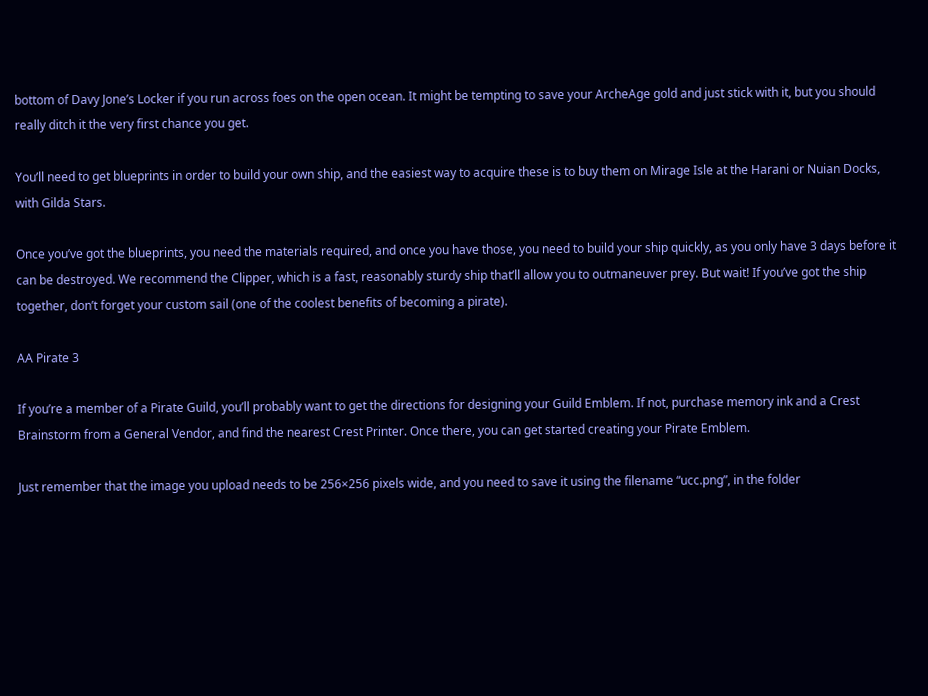bottom of Davy Jone’s Locker if you run across foes on the open ocean. It might be tempting to save your ArcheAge gold and just stick with it, but you should really ditch it the very first chance you get.

You’ll need to get blueprints in order to build your own ship, and the easiest way to acquire these is to buy them on Mirage Isle at the Harani or Nuian Docks, with Gilda Stars.

Once you’ve got the blueprints, you need the materials required, and once you have those, you need to build your ship quickly, as you only have 3 days before it can be destroyed. We recommend the Clipper, which is a fast, reasonably sturdy ship that’ll allow you to outmaneuver prey. But wait! If you’ve got the ship together, don’t forget your custom sail (one of the coolest benefits of becoming a pirate).

AA Pirate 3

If you’re a member of a Pirate Guild, you’ll probably want to get the directions for designing your Guild Emblem. If not, purchase memory ink and a Crest Brainstorm from a General Vendor, and find the nearest Crest Printer. Once there, you can get started creating your Pirate Emblem.

Just remember that the image you upload needs to be 256×256 pixels wide, and you need to save it using the filename “ucc.png”, in the folder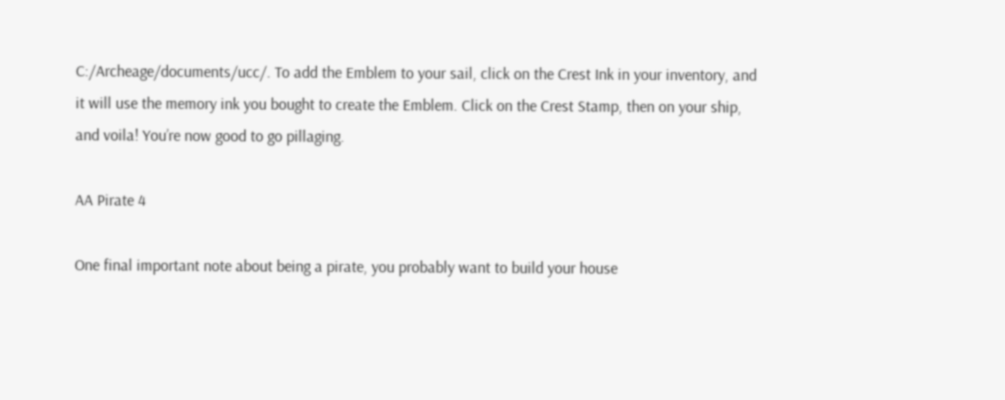C:/Archeage/documents/ucc/. To add the Emblem to your sail, click on the Crest Ink in your inventory, and it will use the memory ink you bought to create the Emblem. Click on the Crest Stamp, then on your ship, and voila! You’re now good to go pillaging.

AA Pirate 4

One final important note about being a pirate, you probably want to build your house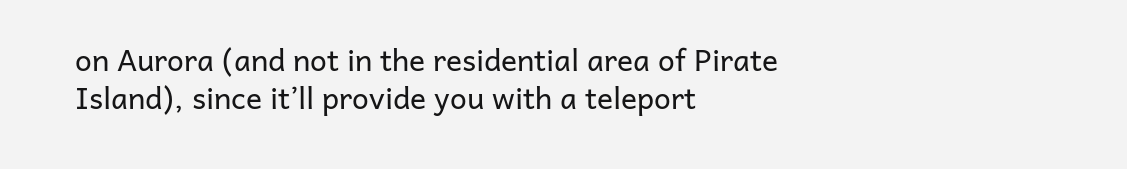on Aurora (and not in the residential area of Pirate Island), since it’ll provide you with a teleport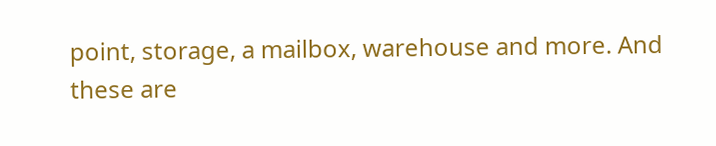point, storage, a mailbox, warehouse and more. And these are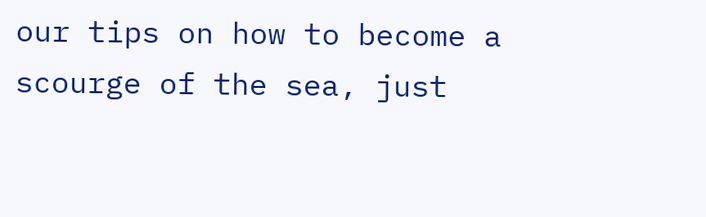our tips on how to become a scourge of the sea, just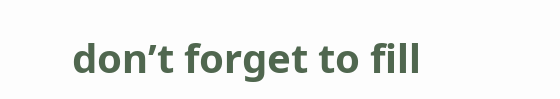don’t forget to fill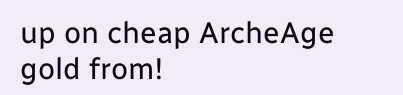up on cheap ArcheAge gold from!